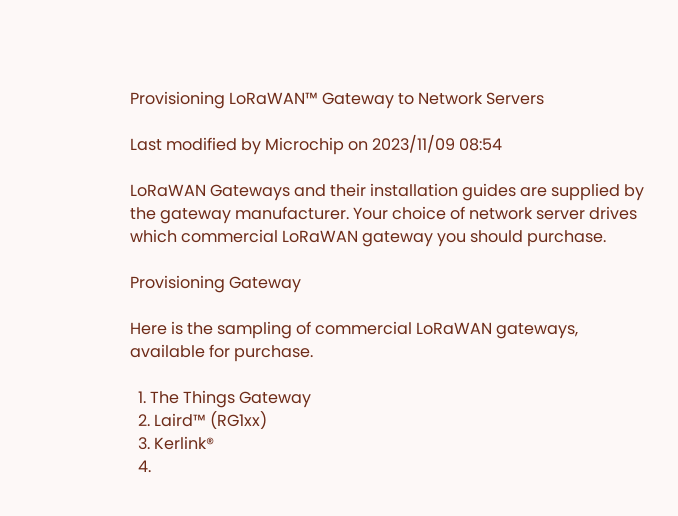Provisioning LoRaWAN™ Gateway to Network Servers

Last modified by Microchip on 2023/11/09 08:54

LoRaWAN Gateways and their installation guides are supplied by the gateway manufacturer. Your choice of network server drives which commercial LoRaWAN gateway you should purchase.

Provisioning Gateway

Here is the sampling of commercial LoRaWAN gateways, available for purchase.

  1. The Things Gateway
  2. Laird™ (RG1xx)
  3. Kerlink®
  4.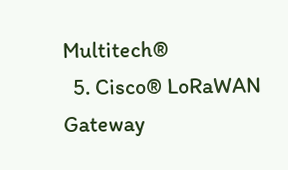Multitech®
  5. Cisco® LoRaWAN Gateway